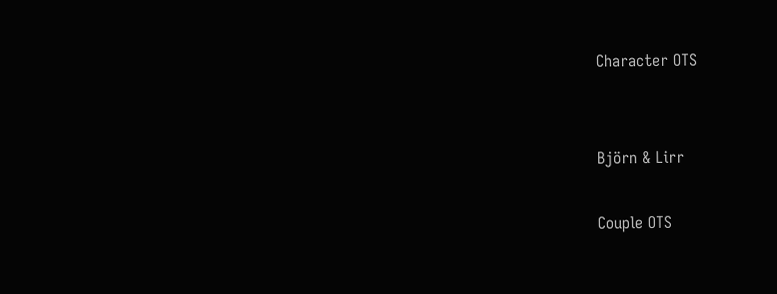Character OTS


Björn & Lirr

Couple OTS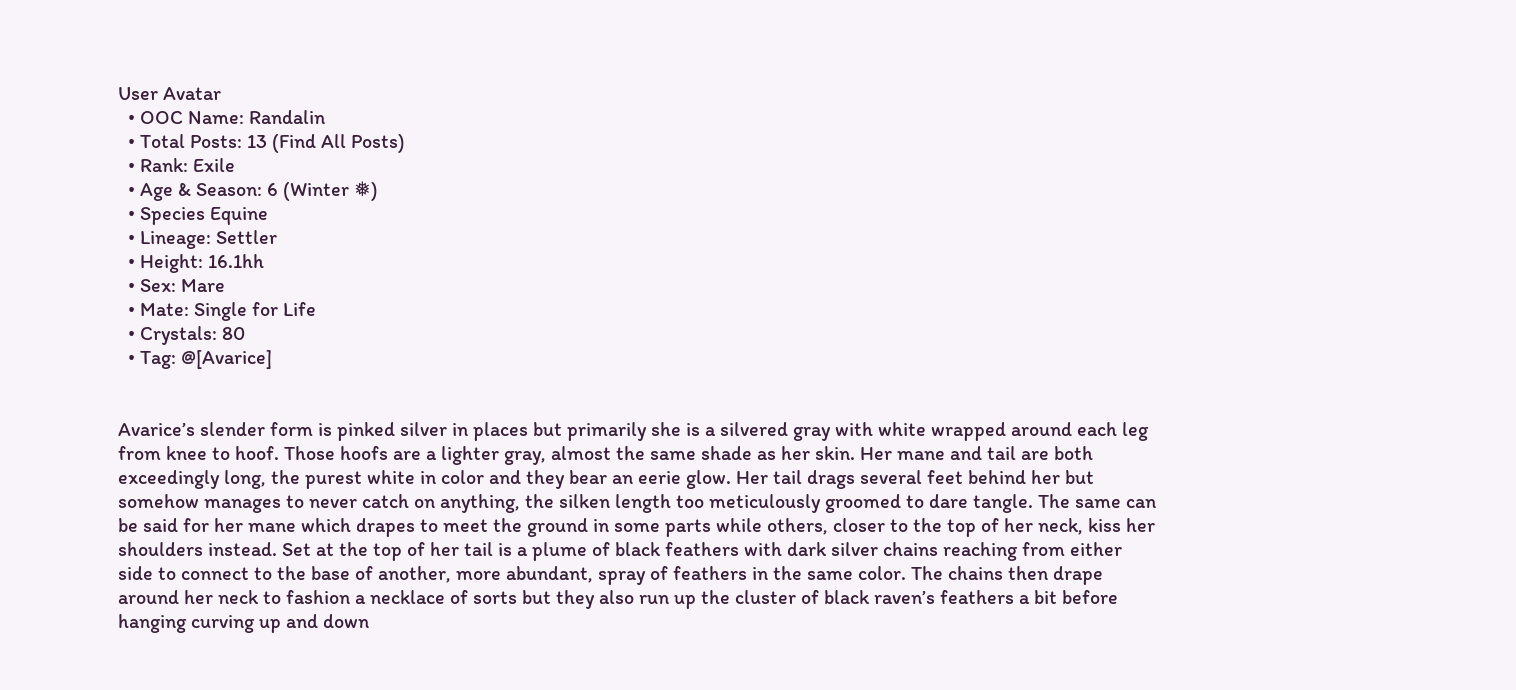User Avatar
  • OOC Name: Randalin
  • Total Posts: 13 (Find All Posts)
  • Rank: Exile
  • Age & Season: 6 (Winter ❅)
  • Species Equine
  • Lineage: Settler
  • Height: 16.1hh
  • Sex: Mare
  • Mate: Single for Life
  • Crystals: 80
  • Tag: @[Avarice]


Avarice’s slender form is pinked silver in places but primarily she is a silvered gray with white wrapped around each leg from knee to hoof. Those hoofs are a lighter gray, almost the same shade as her skin. Her mane and tail are both exceedingly long, the purest white in color and they bear an eerie glow. Her tail drags several feet behind her but somehow manages to never catch on anything, the silken length too meticulously groomed to dare tangle. The same can be said for her mane which drapes to meet the ground in some parts while others, closer to the top of her neck, kiss her shoulders instead. Set at the top of her tail is a plume of black feathers with dark silver chains reaching from either side to connect to the base of another, more abundant, spray of feathers in the same color. The chains then drape around her neck to fashion a necklace of sorts but they also run up the cluster of black raven’s feathers a bit before hanging curving up and down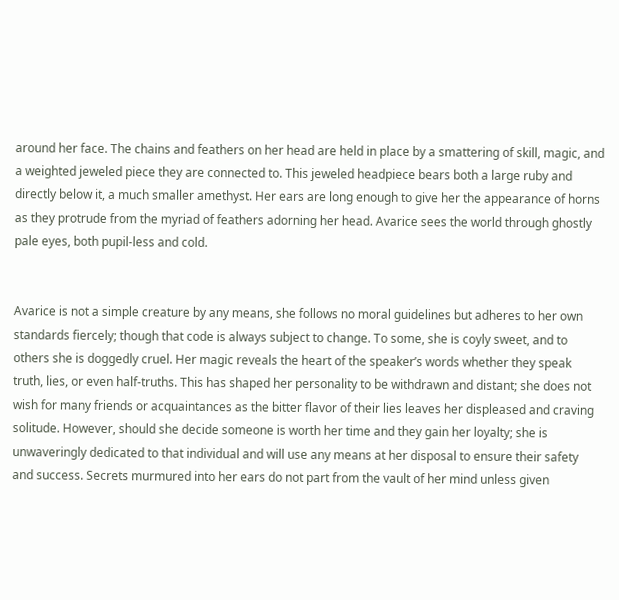around her face. The chains and feathers on her head are held in place by a smattering of skill, magic, and a weighted jeweled piece they are connected to. This jeweled headpiece bears both a large ruby and directly below it, a much smaller amethyst. Her ears are long enough to give her the appearance of horns as they protrude from the myriad of feathers adorning her head. Avarice sees the world through ghostly pale eyes, both pupil-less and cold.


Avarice is not a simple creature by any means, she follows no moral guidelines but adheres to her own standards fiercely; though that code is always subject to change. To some, she is coyly sweet, and to others she is doggedly cruel. Her magic reveals the heart of the speaker’s words whether they speak truth, lies, or even half-truths. This has shaped her personality to be withdrawn and distant; she does not wish for many friends or acquaintances as the bitter flavor of their lies leaves her displeased and craving solitude. However, should she decide someone is worth her time and they gain her loyalty; she is unwaveringly dedicated to that individual and will use any means at her disposal to ensure their safety and success. Secrets murmured into her ears do not part from the vault of her mind unless given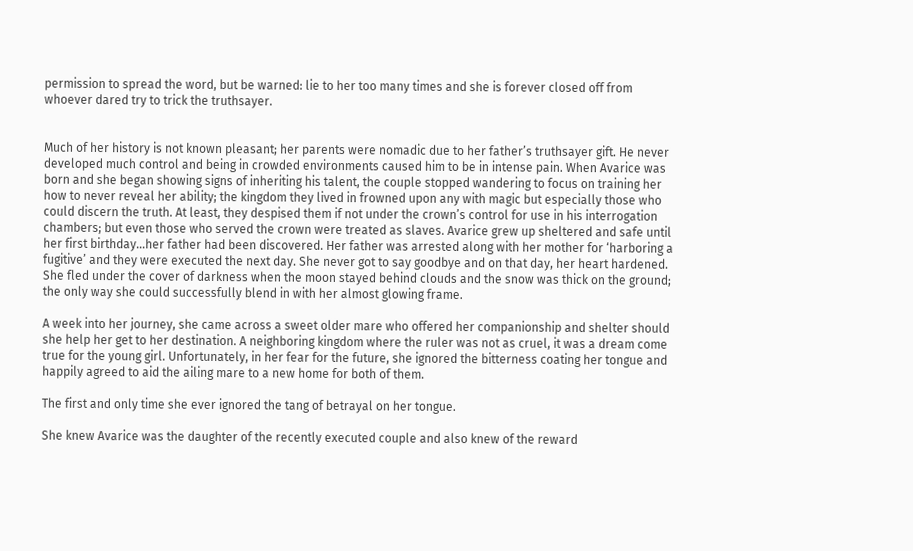permission to spread the word, but be warned: lie to her too many times and she is forever closed off from whoever dared try to trick the truthsayer.


Much of her history is not known pleasant; her parents were nomadic due to her father’s truthsayer gift. He never developed much control and being in crowded environments caused him to be in intense pain. When Avarice was born and she began showing signs of inheriting his talent, the couple stopped wandering to focus on training her how to never reveal her ability; the kingdom they lived in frowned upon any with magic but especially those who could discern the truth. At least, they despised them if not under the crown’s control for use in his interrogation chambers; but even those who served the crown were treated as slaves. Avarice grew up sheltered and safe until her first birthday…her father had been discovered. Her father was arrested along with her mother for ‘harboring a fugitive’ and they were executed the next day. She never got to say goodbye and on that day, her heart hardened. She fled under the cover of darkness when the moon stayed behind clouds and the snow was thick on the ground; the only way she could successfully blend in with her almost glowing frame.

A week into her journey, she came across a sweet older mare who offered her companionship and shelter should she help her get to her destination. A neighboring kingdom where the ruler was not as cruel, it was a dream come true for the young girl. Unfortunately, in her fear for the future, she ignored the bitterness coating her tongue and happily agreed to aid the ailing mare to a new home for both of them.

The first and only time she ever ignored the tang of betrayal on her tongue.

She knew Avarice was the daughter of the recently executed couple and also knew of the reward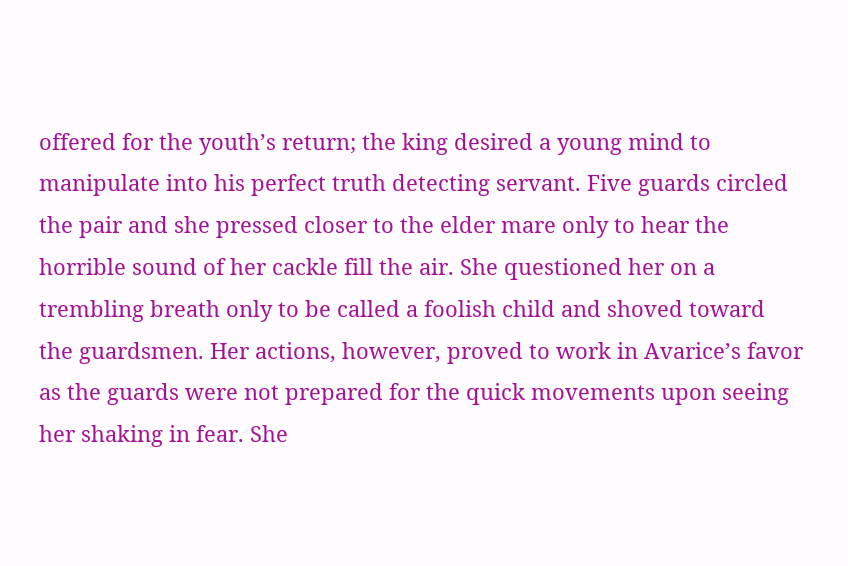offered for the youth’s return; the king desired a young mind to manipulate into his perfect truth detecting servant. Five guards circled the pair and she pressed closer to the elder mare only to hear the horrible sound of her cackle fill the air. She questioned her on a trembling breath only to be called a foolish child and shoved toward the guardsmen. Her actions, however, proved to work in Avarice’s favor as the guards were not prepared for the quick movements upon seeing her shaking in fear. She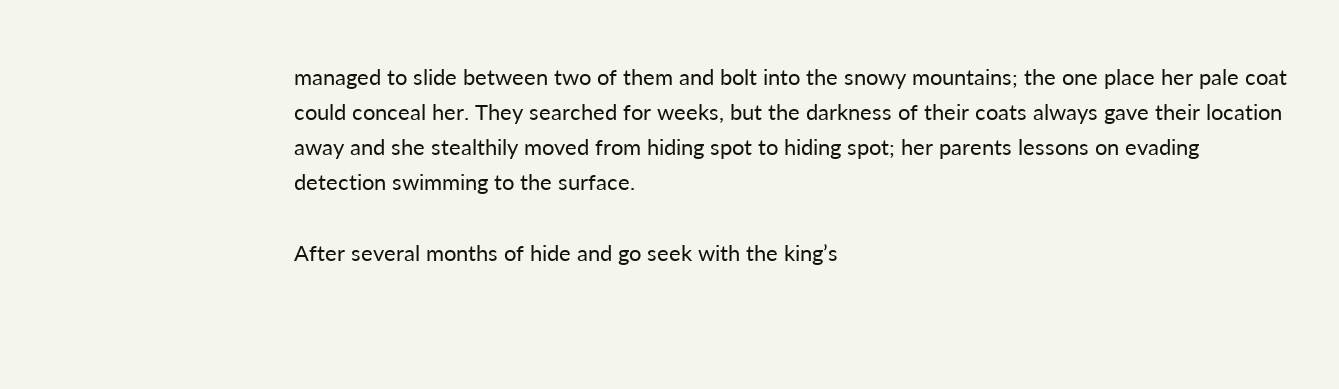managed to slide between two of them and bolt into the snowy mountains; the one place her pale coat could conceal her. They searched for weeks, but the darkness of their coats always gave their location away and she stealthily moved from hiding spot to hiding spot; her parents lessons on evading detection swimming to the surface.

After several months of hide and go seek with the king’s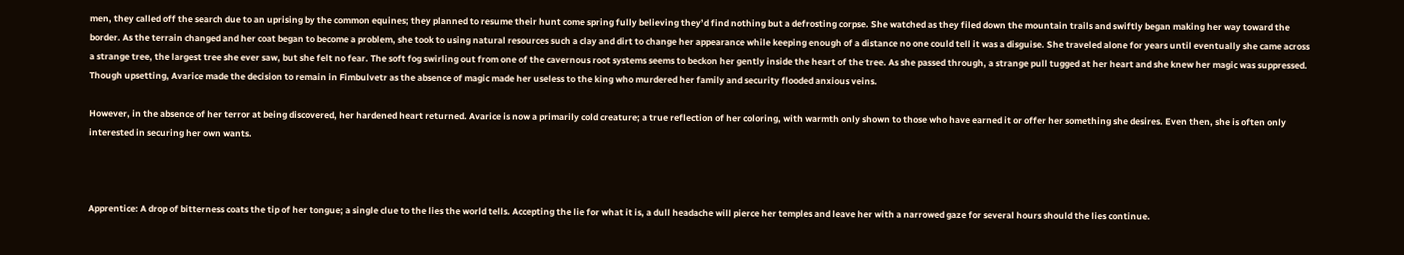men, they called off the search due to an uprising by the common equines; they planned to resume their hunt come spring fully believing they’d find nothing but a defrosting corpse. She watched as they filed down the mountain trails and swiftly began making her way toward the border. As the terrain changed and her coat began to become a problem, she took to using natural resources such a clay and dirt to change her appearance while keeping enough of a distance no one could tell it was a disguise. She traveled alone for years until eventually she came across a strange tree, the largest tree she ever saw, but she felt no fear. The soft fog swirling out from one of the cavernous root systems seems to beckon her gently inside the heart of the tree. As she passed through, a strange pull tugged at her heart and she knew her magic was suppressed. Though upsetting, Avarice made the decision to remain in Fimbulvetr as the absence of magic made her useless to the king who murdered her family and security flooded anxious veins.

However, in the absence of her terror at being discovered, her hardened heart returned. Avarice is now a primarily cold creature; a true reflection of her coloring, with warmth only shown to those who have earned it or offer her something she desires. Even then, she is often only interested in securing her own wants.



Apprentice: A drop of bitterness coats the tip of her tongue; a single clue to the lies the world tells. Accepting the lie for what it is, a dull headache will pierce her temples and leave her with a narrowed gaze for several hours should the lies continue.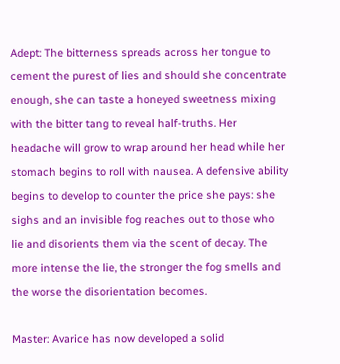Adept: The bitterness spreads across her tongue to cement the purest of lies and should she concentrate enough, she can taste a honeyed sweetness mixing with the bitter tang to reveal half-truths. Her headache will grow to wrap around her head while her stomach begins to roll with nausea. A defensive ability begins to develop to counter the price she pays: she sighs and an invisible fog reaches out to those who lie and disorients them via the scent of decay. The more intense the lie, the stronger the fog smells and the worse the disorientation becomes.

Master: Avarice has now developed a solid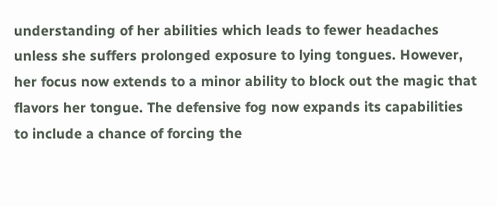understanding of her abilities which leads to fewer headaches unless she suffers prolonged exposure to lying tongues. However, her focus now extends to a minor ability to block out the magic that flavors her tongue. The defensive fog now expands its capabilities to include a chance of forcing the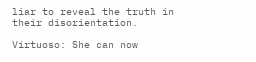liar to reveal the truth in their disorientation.

Virtuoso: She can now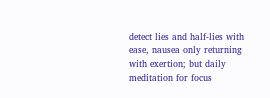detect lies and half-lies with ease, nausea only returning with exertion; but daily meditation for focus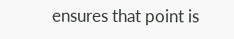ensures that point is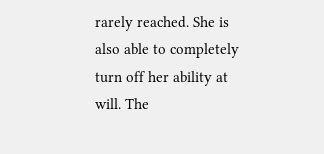rarely reached. She is also able to completely turn off her ability at will. The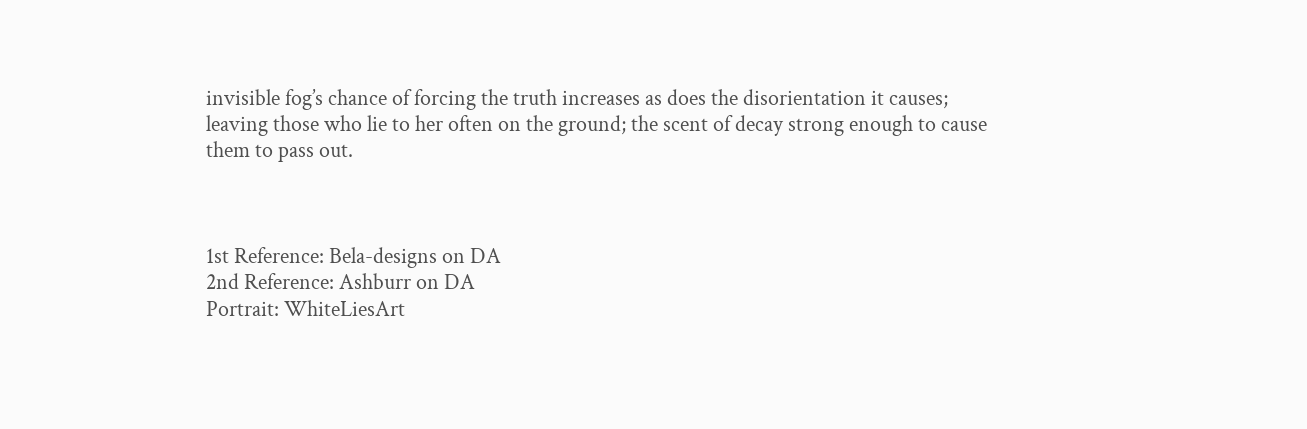invisible fog’s chance of forcing the truth increases as does the disorientation it causes; leaving those who lie to her often on the ground; the scent of decay strong enough to cause them to pass out.



1st Reference: Bela-designs on DA
2nd Reference: Ashburr on DA
Portrait: WhiteLiesArt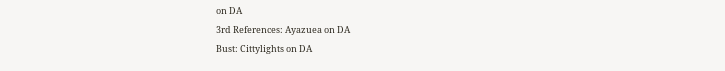on DA
3rd References: Ayazuea on DA
Bust: Cittylights on DA